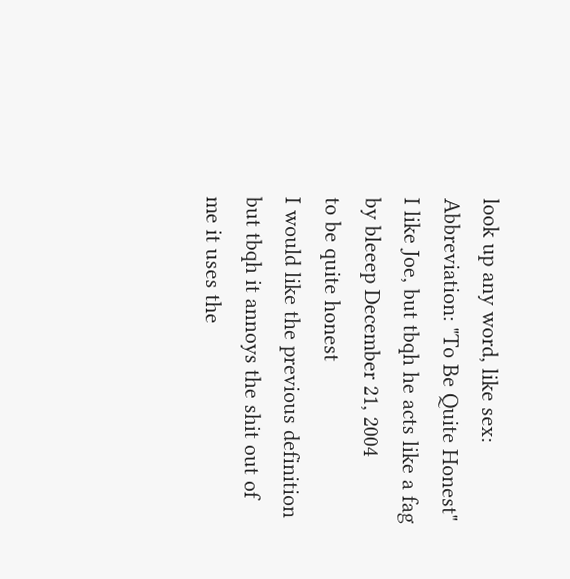look up any word, like sex:
Abbreviation: "To Be Quite Honest"
I like Joe, but tbqh he acts like a fag
by bleeep December 21, 2004
to be quite honest
I would like the previous definition but tbqh it annoys the shit out of me it uses the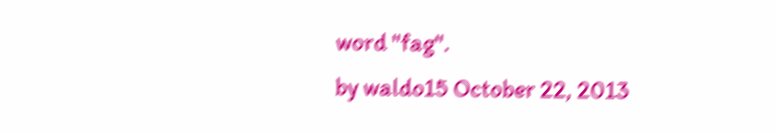word "fag".
by waldo15 October 22, 2013